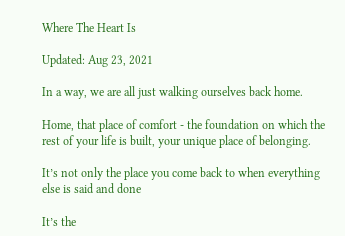Where The Heart Is

Updated: Aug 23, 2021

In a way, we are all just walking ourselves back home.

Home, that place of comfort - the foundation on which the rest of your life is built, your unique place of belonging.

It’s not only the place you come back to when everything else is said and done

It’s the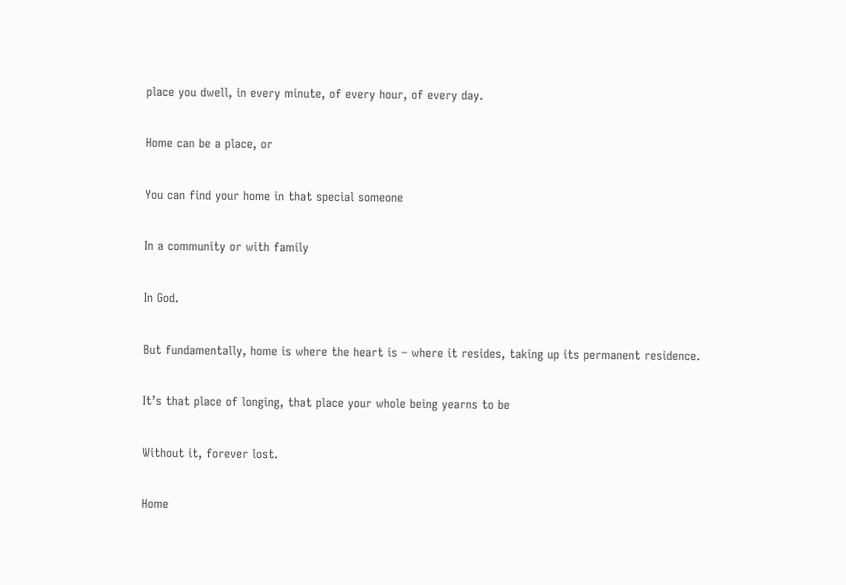place you dwell, in every minute, of every hour, of every day.

Home can be a place, or

You can find your home in that special someone

In a community or with family

In God.

But fundamentally, home is where the heart is – where it resides, taking up its permanent residence.

It’s that place of longing, that place your whole being yearns to be

Without it, forever lost.

Home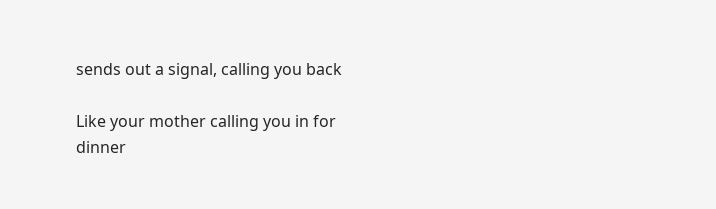sends out a signal, calling you back

Like your mother calling you in for dinner